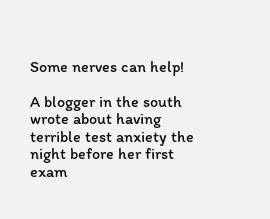Some nerves can help!

A blogger in the south wrote about having terrible test anxiety the night before her first exam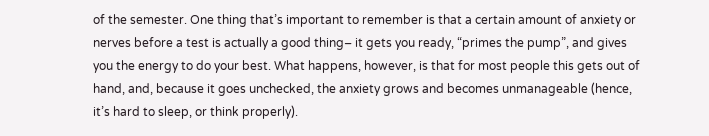of the semester. One thing that’s important to remember is that a certain amount of anxiety or nerves before a test is actually a good thing– it gets you ready, “primes the pump”, and gives you the energy to do your best. What happens, however, is that for most people this gets out of hand, and, because it goes unchecked, the anxiety grows and becomes unmanageable (hence, it’s hard to sleep, or think properly).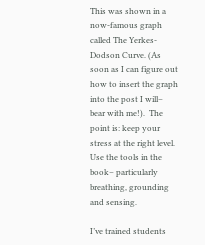This was shown in a now-famous graph called The Yerkes-Dodson Curve. (As soon as I can figure out how to insert the graph into the post I will– bear with me!).  The point is: keep your stress at the right level. Use the tools in the book– particularly breathing, grounding and sensing.

I’ve trained students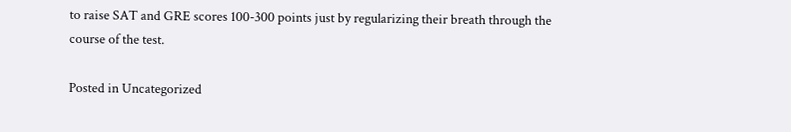to raise SAT and GRE scores 100-300 points just by regularizing their breath through the course of the test.

Posted in Uncategorized